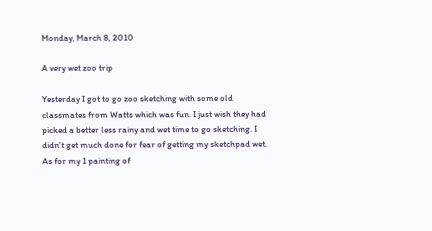Monday, March 8, 2010

A very wet zoo trip

Yesterday I got to go zoo sketching with some old classmates from Watts which was fun. I just wish they had picked a better less rainy and wet time to go sketching. I didn't get much done for fear of getting my sketchpad wet.
As for my 1 painting of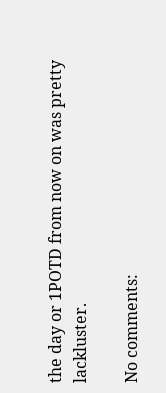the day or 1POTD from now on was pretty lackluster.

No comments: